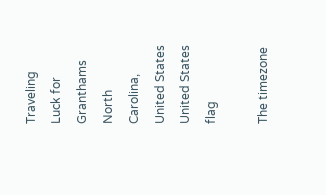Traveling Luck for Granthams North Carolina, United States United States flag

The timezone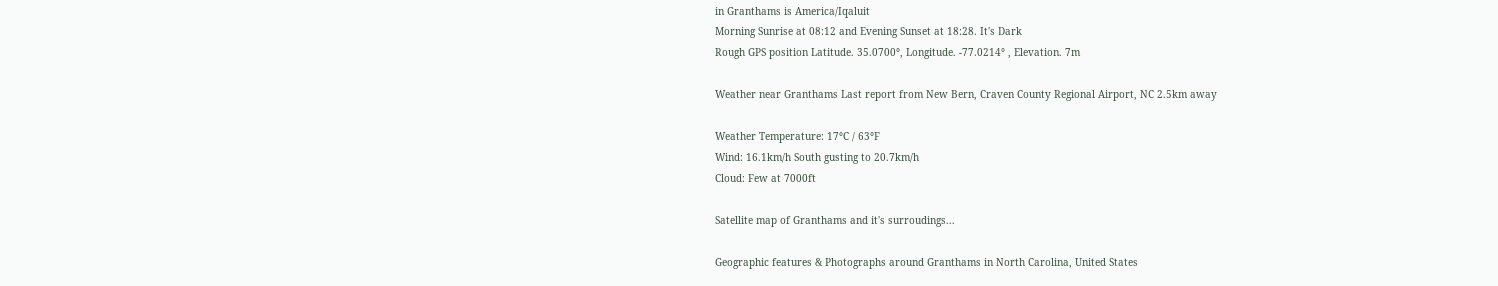in Granthams is America/Iqaluit
Morning Sunrise at 08:12 and Evening Sunset at 18:28. It's Dark
Rough GPS position Latitude. 35.0700°, Longitude. -77.0214° , Elevation. 7m

Weather near Granthams Last report from New Bern, Craven County Regional Airport, NC 2.5km away

Weather Temperature: 17°C / 63°F
Wind: 16.1km/h South gusting to 20.7km/h
Cloud: Few at 7000ft

Satellite map of Granthams and it's surroudings...

Geographic features & Photographs around Granthams in North Carolina, United States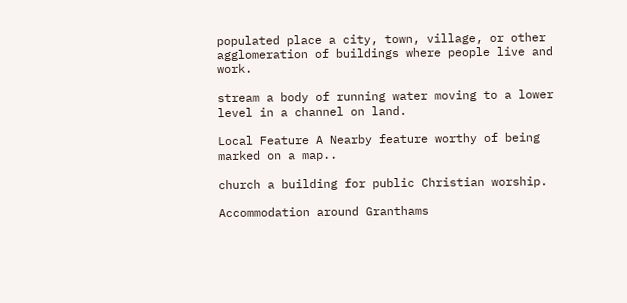populated place a city, town, village, or other agglomeration of buildings where people live and work.

stream a body of running water moving to a lower level in a channel on land.

Local Feature A Nearby feature worthy of being marked on a map..

church a building for public Christian worship.

Accommodation around Granthams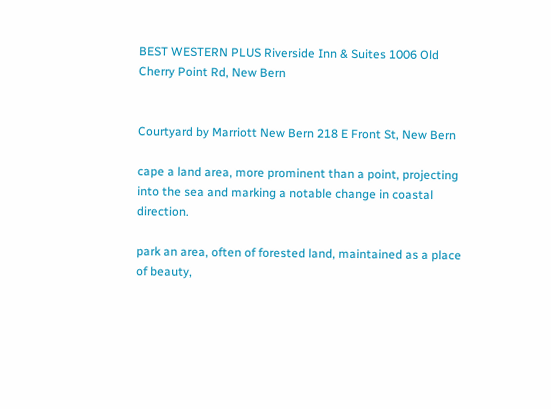BEST WESTERN PLUS Riverside Inn & Suites 1006 Old Cherry Point Rd, New Bern


Courtyard by Marriott New Bern 218 E Front St, New Bern

cape a land area, more prominent than a point, projecting into the sea and marking a notable change in coastal direction.

park an area, often of forested land, maintained as a place of beauty,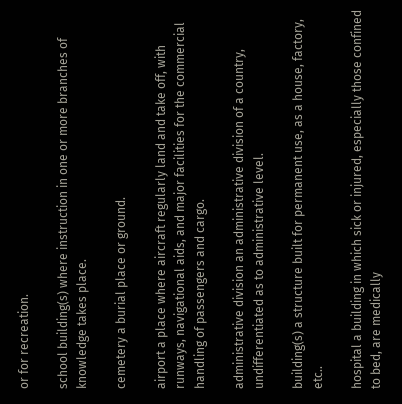or for recreation.

school building(s) where instruction in one or more branches of knowledge takes place.

cemetery a burial place or ground.

airport a place where aircraft regularly land and take off, with runways, navigational aids, and major facilities for the commercial handling of passengers and cargo.

administrative division an administrative division of a country, undifferentiated as to administrative level.

building(s) a structure built for permanent use, as a house, factory, etc..

hospital a building in which sick or injured, especially those confined to bed, are medically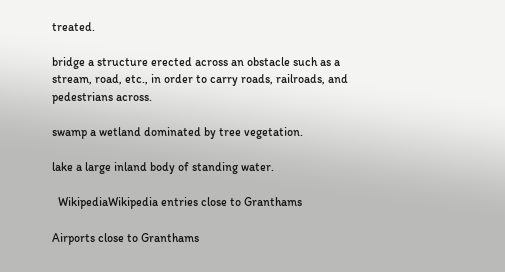treated.

bridge a structure erected across an obstacle such as a stream, road, etc., in order to carry roads, railroads, and pedestrians across.

swamp a wetland dominated by tree vegetation.

lake a large inland body of standing water.

  WikipediaWikipedia entries close to Granthams

Airports close to Granthams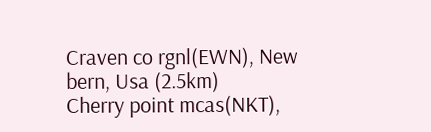Craven co rgnl(EWN), New bern, Usa (2.5km)
Cherry point mcas(NKT),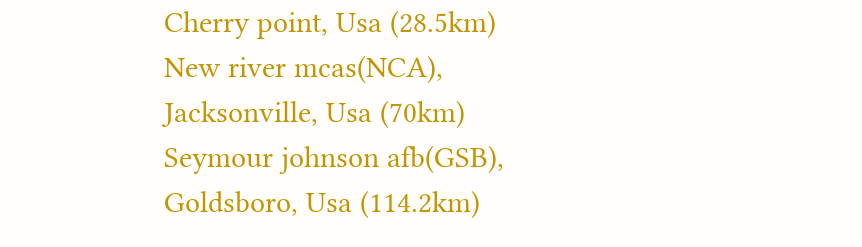Cherry point, Usa (28.5km)
New river mcas(NCA), Jacksonville, Usa (70km)
Seymour johnson afb(GSB), Goldsboro, Usa (114.2km)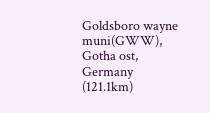Goldsboro wayne muni(GWW), Gotha ost, Germany (121.1km)